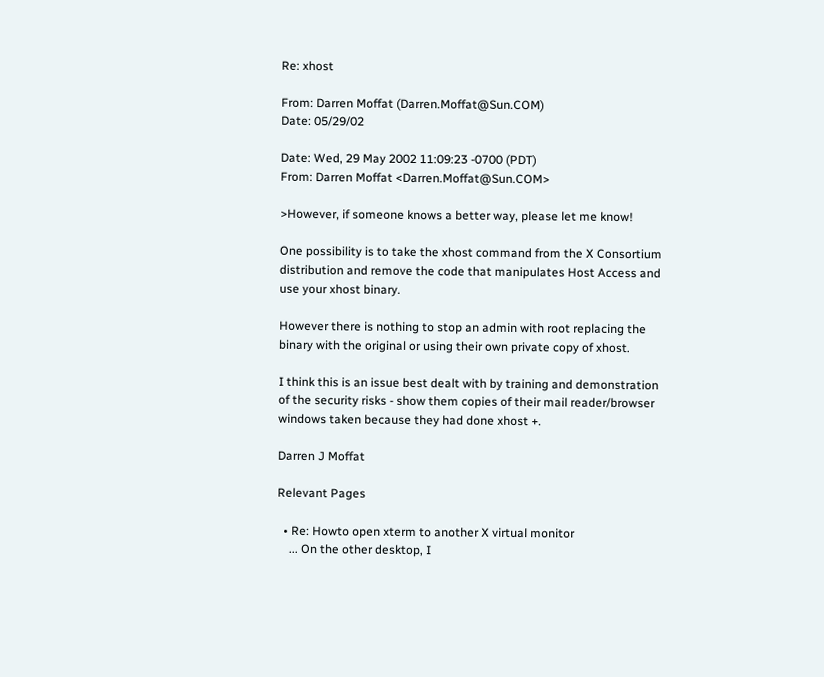Re: xhost

From: Darren Moffat (Darren.Moffat@Sun.COM)
Date: 05/29/02

Date: Wed, 29 May 2002 11:09:23 -0700 (PDT)
From: Darren Moffat <Darren.Moffat@Sun.COM>

>However, if someone knows a better way, please let me know!

One possibility is to take the xhost command from the X Consortium
distribution and remove the code that manipulates Host Access and
use your xhost binary.

However there is nothing to stop an admin with root replacing the
binary with the original or using their own private copy of xhost.

I think this is an issue best dealt with by training and demonstration
of the security risks - show them copies of their mail reader/browser
windows taken because they had done xhost +.

Darren J Moffat

Relevant Pages

  • Re: Howto open xterm to another X virtual monitor
    ... On the other desktop, I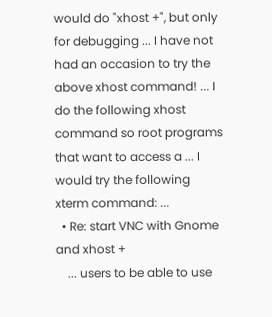would do "xhost +", but only for debugging ... I have not had an occasion to try the above xhost command! ... I do the following xhost command so root programs that want to access a ... I would try the following xterm command: ...
  • Re: start VNC with Gnome and xhost +
    ... users to be able to use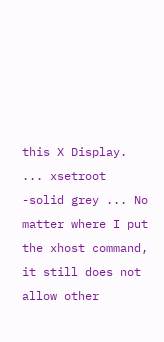this X Display. ... xsetroot -solid grey ... No matter where I put the xhost command, it still does not allow other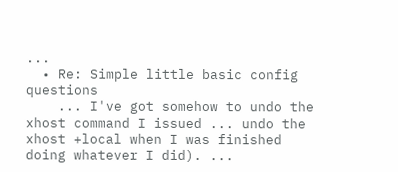...
  • Re: Simple little basic config questions
    ... I've got somehow to undo the xhost command I issued ... undo the xhost +local when I was finished doing whatever I did). ...